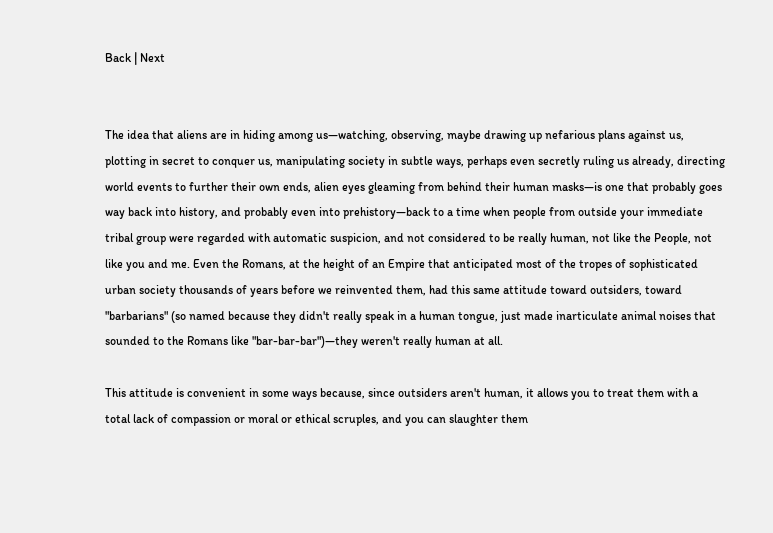Back | Next


The idea that aliens are in hiding among us—watching, observing, maybe drawing up nefarious plans against us, plotting in secret to conquer us, manipulating society in subtle ways, perhaps even secretly ruling us already, directing world events to further their own ends, alien eyes gleaming from behind their human masks—is one that probably goes way back into history, and probably even into prehistory—back to a time when people from outside your immediate tribal group were regarded with automatic suspicion, and not considered to be really human, not like the People, not like you and me. Even the Romans, at the height of an Empire that anticipated most of the tropes of sophisticated urban society thousands of years before we reinvented them, had this same attitude toward outsiders, toward "barbarians" (so named because they didn't really speak in a human tongue, just made inarticulate animal noises that sounded to the Romans like "bar-bar-bar")—they weren't really human at all.

This attitude is convenient in some ways because, since outsiders aren't human, it allows you to treat them with a total lack of compassion or moral or ethical scruples, and you can slaughter them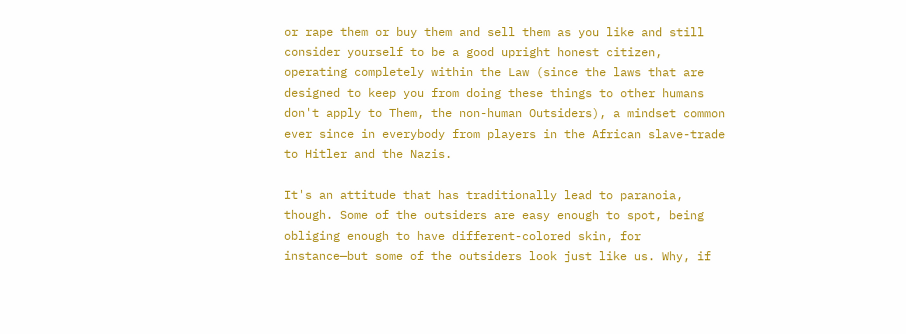or rape them or buy them and sell them as you like and still consider yourself to be a good upright honest citizen, operating completely within the Law (since the laws that are designed to keep you from doing these things to other humans don't apply to Them, the non-human Outsiders), a mindset common ever since in everybody from players in the African slave-trade to Hitler and the Nazis.

It's an attitude that has traditionally lead to paranoia, though. Some of the outsiders are easy enough to spot, being obliging enough to have different-colored skin, for instance—but some of the outsiders look just like us. Why, if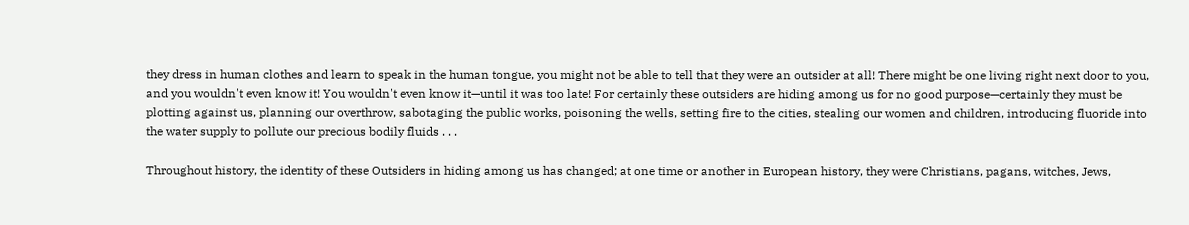they dress in human clothes and learn to speak in the human tongue, you might not be able to tell that they were an outsider at all! There might be one living right next door to you, and you wouldn't even know it! You wouldn't even know it—until it was too late! For certainly these outsiders are hiding among us for no good purpose—certainly they must be plotting against us, planning our overthrow, sabotaging the public works, poisoning the wells, setting fire to the cities, stealing our women and children, introducing fluoride into the water supply to pollute our precious bodily fluids . . .

Throughout history, the identity of these Outsiders in hiding among us has changed; at one time or another in European history, they were Christians, pagans, witches, Jews,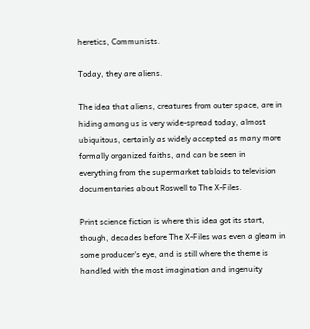heretics, Communists.

Today, they are aliens.

The idea that aliens, creatures from outer space, are in hiding among us is very wide-spread today, almost ubiquitous, certainly as widely accepted as many more formally organized faiths, and can be seen in everything from the supermarket tabloids to television documentaries about Roswell to The X-Files.

Print science fiction is where this idea got its start, though, decades before The X-Files was even a gleam in some producer's eye, and is still where the theme is handled with the most imagination and ingenuity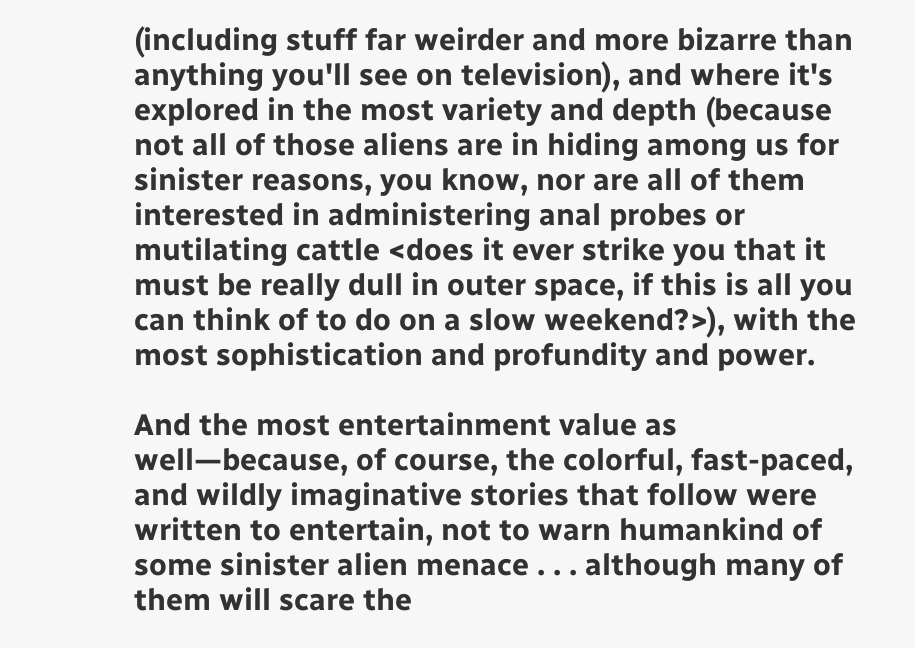(including stuff far weirder and more bizarre than anything you'll see on television), and where it's explored in the most variety and depth (because not all of those aliens are in hiding among us for sinister reasons, you know, nor are all of them interested in administering anal probes or mutilating cattle <does it ever strike you that it must be really dull in outer space, if this is all you can think of to do on a slow weekend?>), with the most sophistication and profundity and power.

And the most entertainment value as well—because, of course, the colorful, fast-paced, and wildly imaginative stories that follow were written to entertain, not to warn humankind of some sinister alien menace . . . although many of them will scare the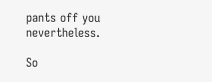pants off you nevertheless.

So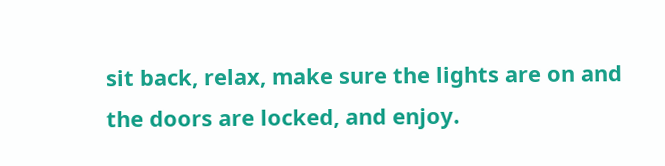sit back, relax, make sure the lights are on and the doors are locked, and enjoy.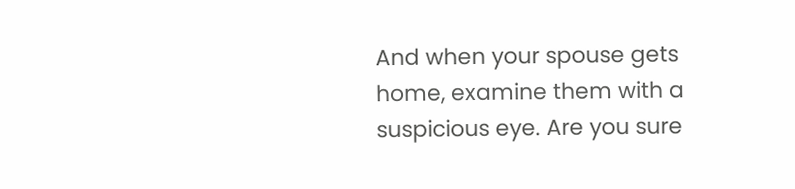And when your spouse gets home, examine them with a suspicious eye. Are you sure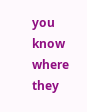you know where they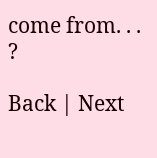come from. . . ?

Back | Next